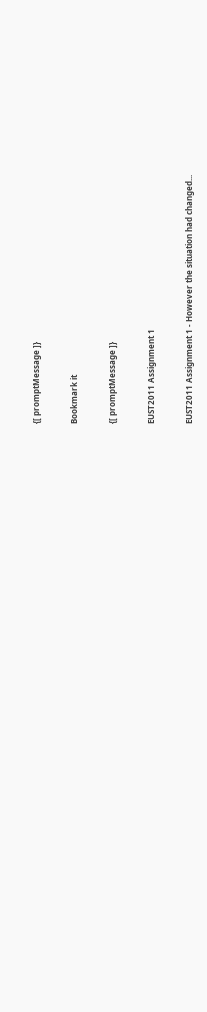{[ promptMessage ]}

Bookmark it

{[ promptMessage ]}

EUST2011 Assignment 1

EUST2011 Assignment 1 - However the situation had changed...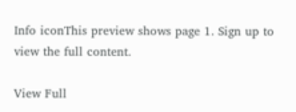Info iconThis preview shows page 1. Sign up to view the full content.

View Full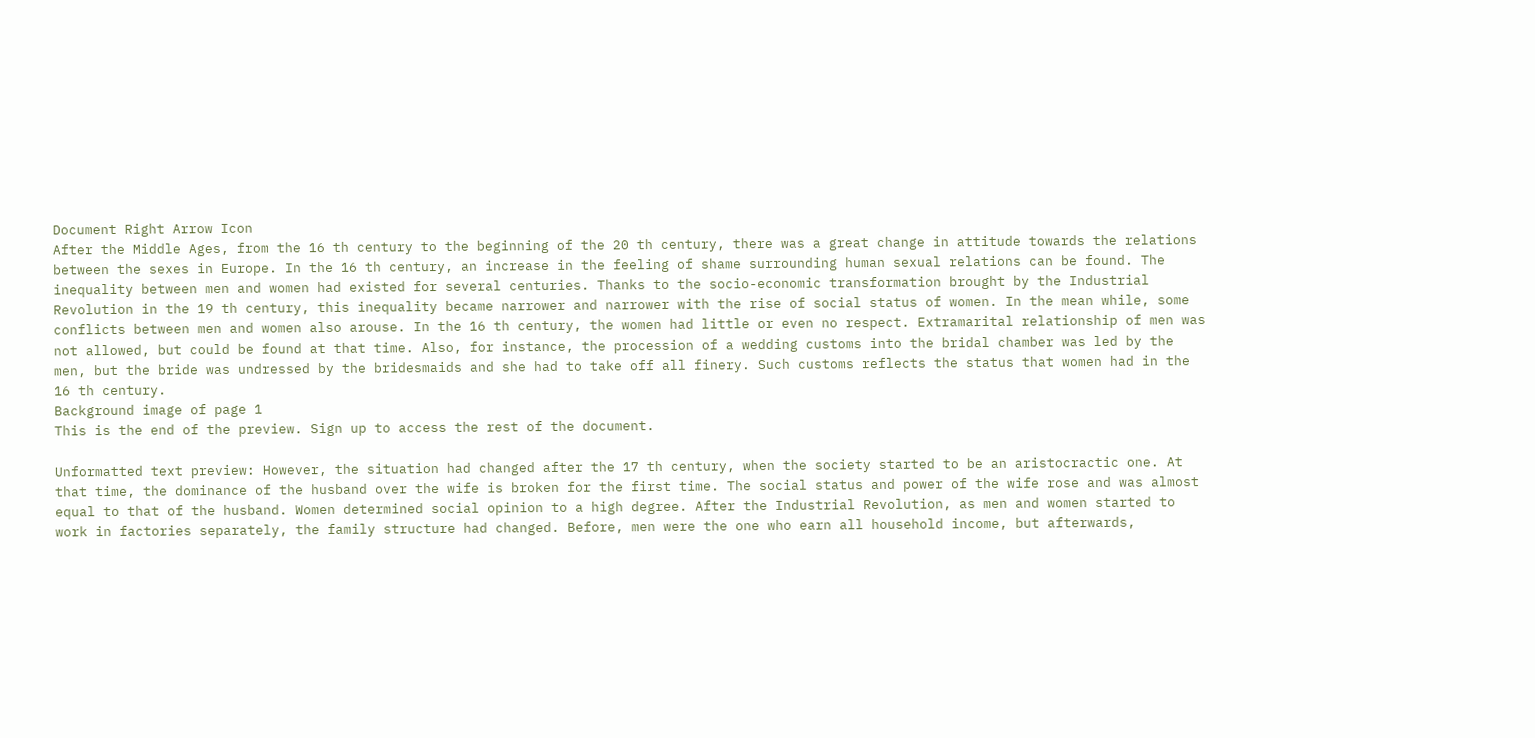Document Right Arrow Icon
After the Middle Ages, from the 16 th century to the beginning of the 20 th century, there was a great change in attitude towards the relations between the sexes in Europe. In the 16 th century, an increase in the feeling of shame surrounding human sexual relations can be found. The inequality between men and women had existed for several centuries. Thanks to the socio-economic transformation brought by the Industrial Revolution in the 19 th century, this inequality became narrower and narrower with the rise of social status of women. In the mean while, some conflicts between men and women also arouse. In the 16 th century, the women had little or even no respect. Extramarital relationship of men was not allowed, but could be found at that time. Also, for instance, the procession of a wedding customs into the bridal chamber was led by the men, but the bride was undressed by the bridesmaids and she had to take off all finery. Such customs reflects the status that women had in the 16 th century.
Background image of page 1
This is the end of the preview. Sign up to access the rest of the document.

Unformatted text preview: However, the situation had changed after the 17 th century, when the society started to be an aristocractic one. At that time, the dominance of the husband over the wife is broken for the first time. The social status and power of the wife rose and was almost equal to that of the husband. Women determined social opinion to a high degree. After the Industrial Revolution, as men and women started to work in factories separately, the family structure had changed. Before, men were the one who earn all household income, but afterwards,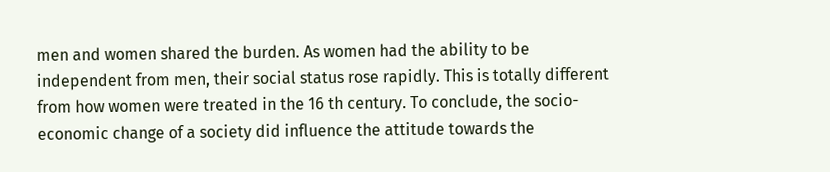men and women shared the burden. As women had the ability to be independent from men, their social status rose rapidly. This is totally different from how women were treated in the 16 th century. To conclude, the socio-economic change of a society did influence the attitude towards the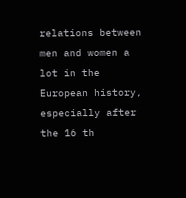relations between men and women a lot in the European history, especially after the 16 th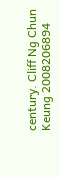century. Cliff Ng Chun Keung 2008206894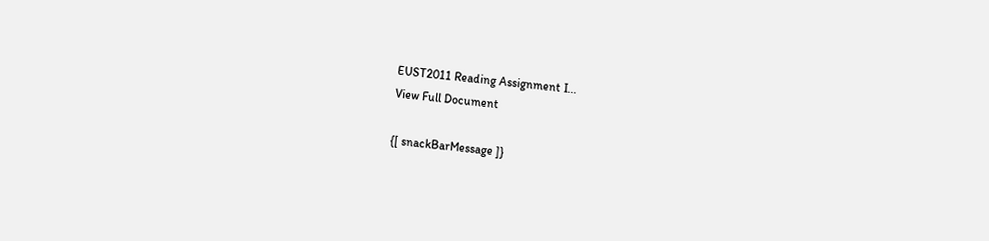EUST2011 Reading Assignment I...
View Full Document

{[ snackBarMessage ]}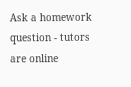Ask a homework question - tutors are online